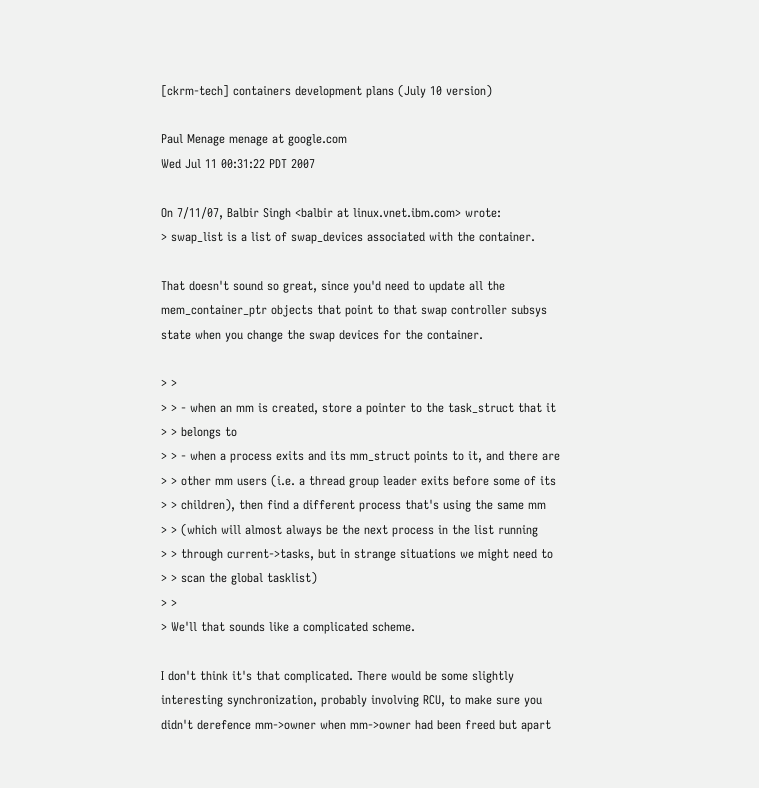[ckrm-tech] containers development plans (July 10 version)

Paul Menage menage at google.com
Wed Jul 11 00:31:22 PDT 2007

On 7/11/07, Balbir Singh <balbir at linux.vnet.ibm.com> wrote:
> swap_list is a list of swap_devices associated with the container.

That doesn't sound so great, since you'd need to update all the
mem_container_ptr objects that point to that swap controller subsys
state when you change the swap devices for the container.

> >
> > - when an mm is created, store a pointer to the task_struct that it
> > belongs to
> > - when a process exits and its mm_struct points to it, and there are
> > other mm users (i.e. a thread group leader exits before some of its
> > children), then find a different process that's using the same mm
> > (which will almost always be the next process in the list running
> > through current->tasks, but in strange situations we might need to
> > scan the global tasklist)
> >
> We'll that sounds like a complicated scheme.

I don't think it's that complicated. There would be some slightly
interesting synchronization, probably involving RCU, to make sure you
didn't derefence mm->owner when mm->owner had been freed but apart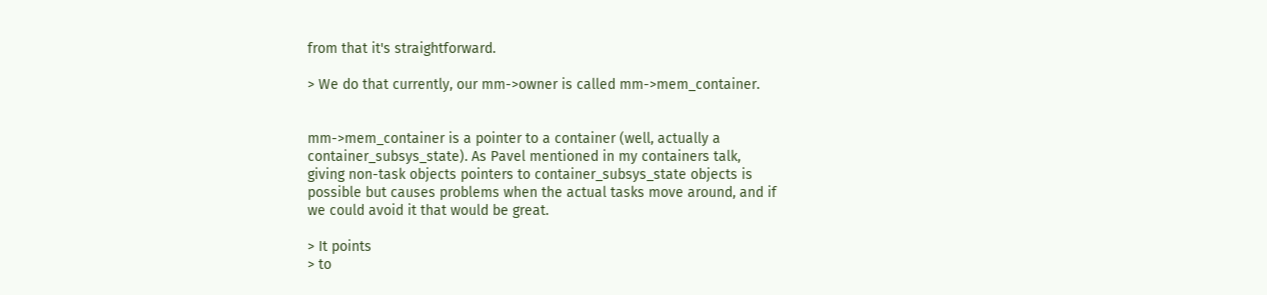from that it's straightforward.

> We do that currently, our mm->owner is called mm->mem_container.


mm->mem_container is a pointer to a container (well, actually a
container_subsys_state). As Pavel mentioned in my containers talk,
giving non-task objects pointers to container_subsys_state objects is
possible but causes problems when the actual tasks move around, and if
we could avoid it that would be great.

> It points
> to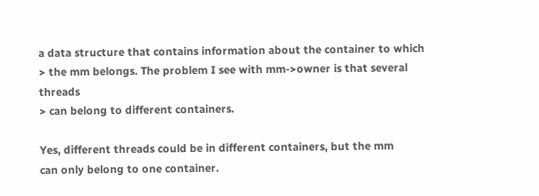a data structure that contains information about the container to which
> the mm belongs. The problem I see with mm->owner is that several threads
> can belong to different containers.

Yes, different threads could be in different containers, but the mm
can only belong to one container.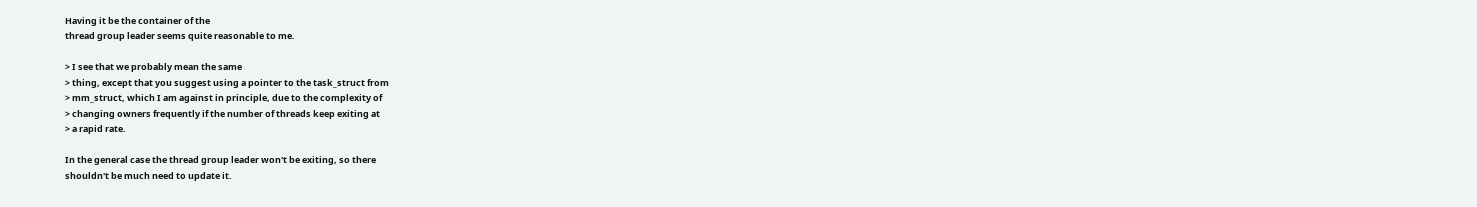Having it be the container of the
thread group leader seems quite reasonable to me.

> I see that we probably mean the same
> thing, except that you suggest using a pointer to the task_struct from
> mm_struct, which I am against in principle, due to the complexity of
> changing owners frequently if the number of threads keep exiting at
> a rapid rate.

In the general case the thread group leader won't be exiting, so there
shouldn't be much need to update it.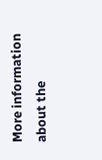More information about the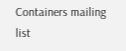Containers mailing list